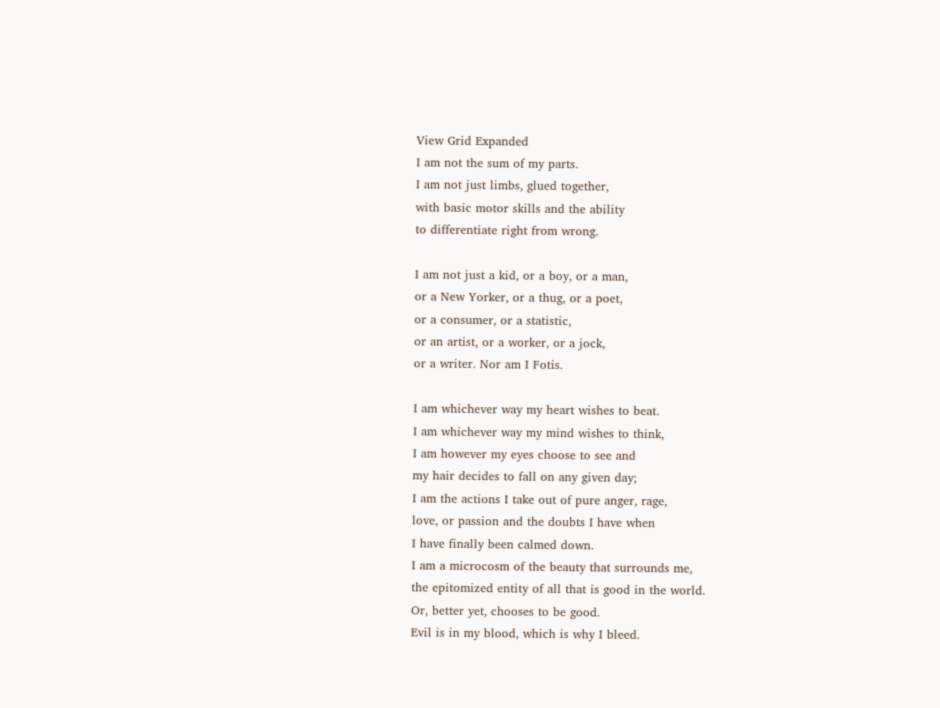View Grid Expanded
I am not the sum of my parts.
I am not just limbs, glued together,
with basic motor skills and the ability
to differentiate right from wrong.

I am not just a kid, or a boy, or a man,
or a New Yorker, or a thug, or a poet,
or a consumer, or a statistic,
or an artist, or a worker, or a jock,
or a writer. Nor am I Fotis.

I am whichever way my heart wishes to beat.
I am whichever way my mind wishes to think,
I am however my eyes choose to see and
my hair decides to fall on any given day;
I am the actions I take out of pure anger, rage,
love, or passion and the doubts I have when
I have finally been calmed down.
I am a microcosm of the beauty that surrounds me,
the epitomized entity of all that is good in the world.
Or, better yet, chooses to be good.
Evil is in my blood, which is why I bleed.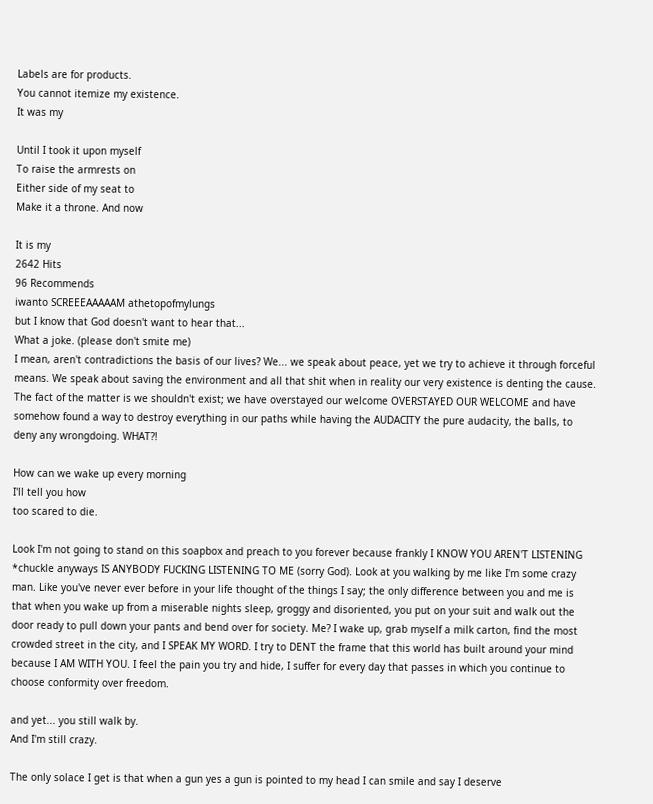Labels are for products.
You cannot itemize my existence.
It was my

Until I took it upon myself
To raise the armrests on
Either side of my seat to
Make it a throne. And now

It is my
2642 Hits
96 Recommends
iwanto SCREEEAAAAAM athetopofmylungs
but I know that God doesn't want to hear that...
What a joke. (please don't smite me)
I mean, aren't contradictions the basis of our lives? We... we speak about peace, yet we try to achieve it through forceful means. We speak about saving the environment and all that shit when in reality our very existence is denting the cause. The fact of the matter is we shouldn't exist; we have overstayed our welcome OVERSTAYED OUR WELCOME and have somehow found a way to destroy everything in our paths while having the AUDACITY the pure audacity, the balls, to deny any wrongdoing. WHAT?!

How can we wake up every morning
I'll tell you how
too scared to die.

Look I'm not going to stand on this soapbox and preach to you forever because frankly I KNOW YOU AREN'T LISTENING *chuckle anyways IS ANYBODY FUCKING LISTENING TO ME (sorry God). Look at you walking by me like I'm some crazy man. Like you've never ever before in your life thought of the things I say; the only difference between you and me is that when you wake up from a miserable nights sleep, groggy and disoriented, you put on your suit and walk out the door ready to pull down your pants and bend over for society. Me? I wake up, grab myself a milk carton, find the most crowded street in the city, and I SPEAK MY WORD. I try to DENT the frame that this world has built around your mind because I AM WITH YOU. I feel the pain you try and hide, I suffer for every day that passes in which you continue to choose conformity over freedom.

and yet... you still walk by.
And I'm still crazy.

The only solace I get is that when a gun yes a gun is pointed to my head I can smile and say I deserve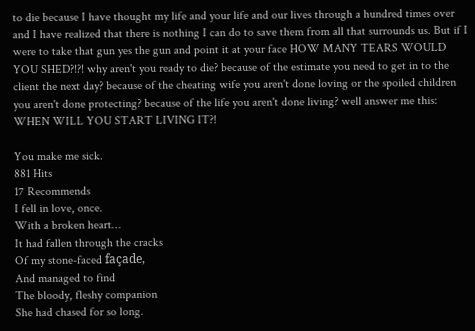to die because I have thought my life and your life and our lives through a hundred times over and I have realized that there is nothing I can do to save them from all that surrounds us. But if I were to take that gun yes the gun and point it at your face HOW MANY TEARS WOULD YOU SHED?!?! why aren't you ready to die? because of the estimate you need to get in to the client the next day? because of the cheating wife you aren't done loving or the spoiled children you aren't done protecting? because of the life you aren't done living? well answer me this: WHEN WILL YOU START LIVING IT?!

You make me sick.
881 Hits
17 Recommends
I fell in love, once.
With a broken heart…
It had fallen through the cracks
Of my stone-faced façade,
And managed to find
The bloody, fleshy companion
She had chased for so long.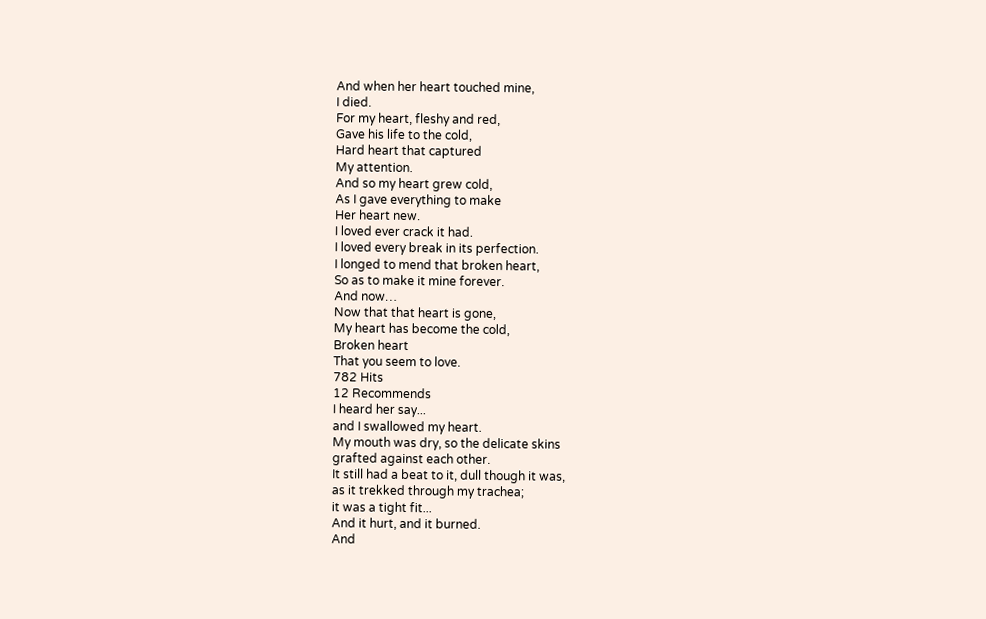And when her heart touched mine,
I died.
For my heart, fleshy and red,
Gave his life to the cold,
Hard heart that captured
My attention.
And so my heart grew cold,
As I gave everything to make
Her heart new.
I loved ever crack it had.
I loved every break in its perfection.
I longed to mend that broken heart,
So as to make it mine forever.
And now…
Now that that heart is gone,
My heart has become the cold,
Broken heart
That you seem to love.
782 Hits
12 Recommends
I heard her say...
and I swallowed my heart.
My mouth was dry, so the delicate skins
grafted against each other.
It still had a beat to it, dull though it was,
as it trekked through my trachea;
it was a tight fit...
And it hurt, and it burned.
And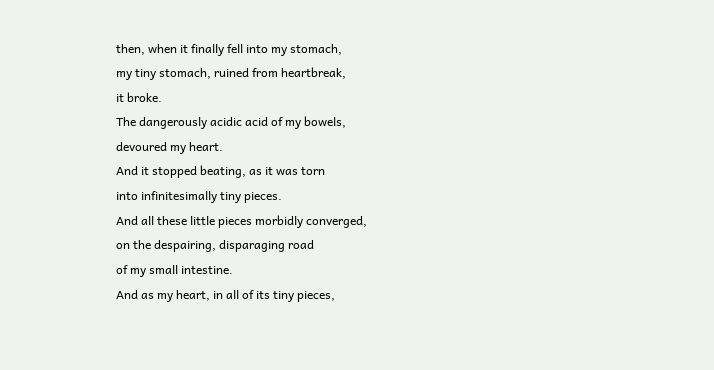then, when it finally fell into my stomach,
my tiny stomach, ruined from heartbreak,
it broke.
The dangerously acidic acid of my bowels,
devoured my heart.
And it stopped beating, as it was torn
into infinitesimally tiny pieces.
And all these little pieces morbidly converged,
on the despairing, disparaging road
of my small intestine.
And as my heart, in all of its tiny pieces,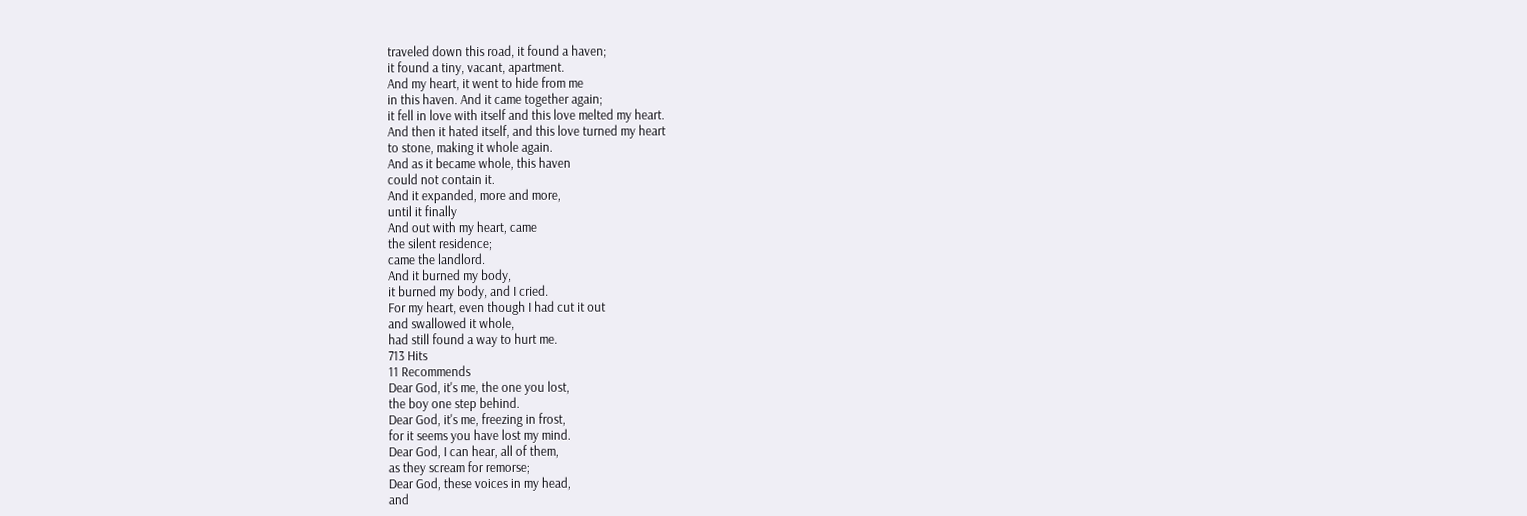traveled down this road, it found a haven;
it found a tiny, vacant, apartment.
And my heart, it went to hide from me
in this haven. And it came together again;
it fell in love with itself and this love melted my heart.
And then it hated itself, and this love turned my heart
to stone, making it whole again.
And as it became whole, this haven
could not contain it.
And it expanded, more and more,
until it finally
And out with my heart, came
the silent residence;
came the landlord.
And it burned my body,
it burned my body, and I cried.
For my heart, even though I had cut it out
and swallowed it whole,
had still found a way to hurt me.
713 Hits
11 Recommends
Dear God, it's me, the one you lost,
the boy one step behind.
Dear God, it's me, freezing in frost,
for it seems you have lost my mind.
Dear God, I can hear, all of them,
as they scream for remorse;
Dear God, these voices in my head,
and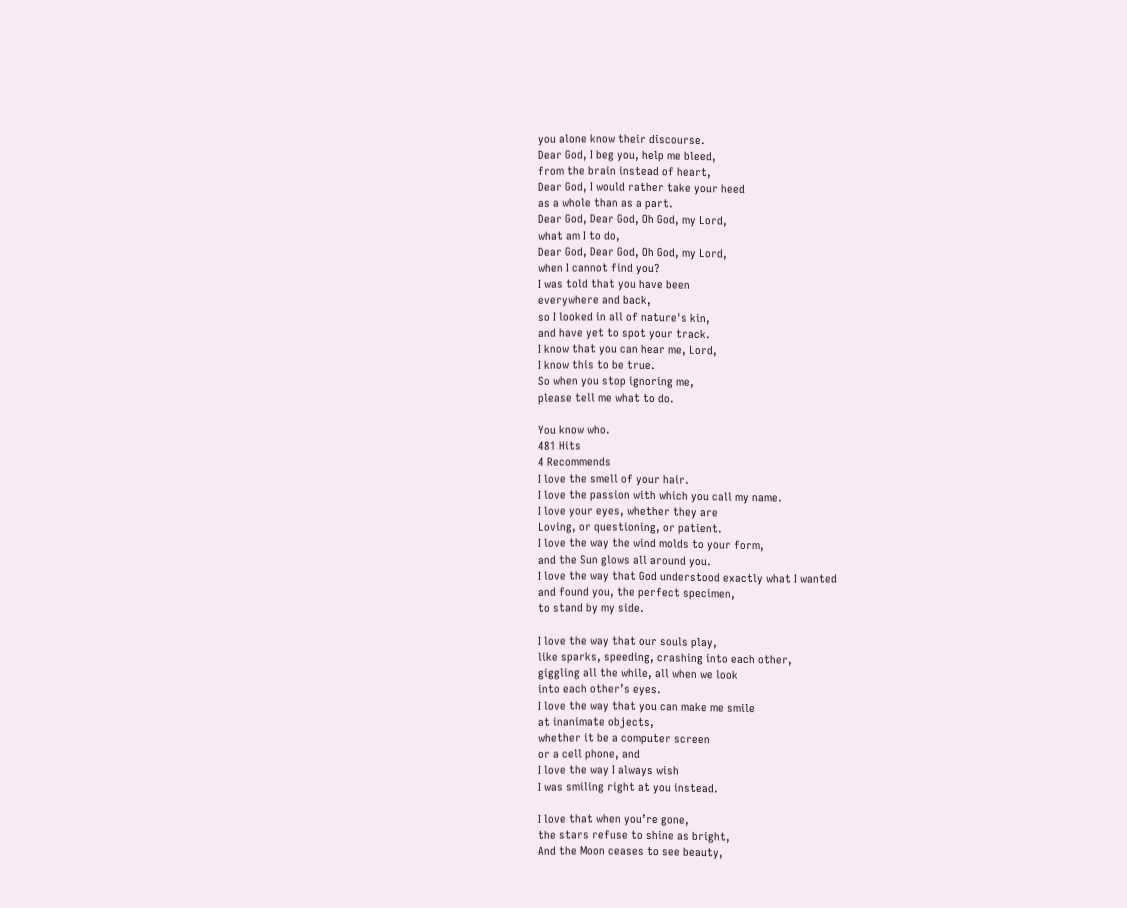you alone know their discourse.
Dear God, I beg you, help me bleed,
from the brain instead of heart,
Dear God, I would rather take your heed
as a whole than as a part.
Dear God, Dear God, Oh God, my Lord,
what am I to do,
Dear God, Dear God, Oh God, my Lord,
when I cannot find you?
I was told that you have been
everywhere and back,
so I looked in all of nature's kin,
and have yet to spot your track.
I know that you can hear me, Lord,
I know this to be true.
So when you stop ignoring me,
please tell me what to do.

You know who.
481 Hits
4 Recommends
I love the smell of your hair.
I love the passion with which you call my name.
I love your eyes, whether they are
Loving, or questioning, or patient.
I love the way the wind molds to your form,
and the Sun glows all around you.
I love the way that God understood exactly what I wanted
and found you, the perfect specimen,
to stand by my side.

I love the way that our souls play,
like sparks, speeding, crashing into each other,
giggling all the while, all when we look
into each other’s eyes.
I love the way that you can make me smile
at inanimate objects,
whether it be a computer screen
or a cell phone, and
I love the way I always wish
I was smiling right at you instead.

I love that when you’re gone,
the stars refuse to shine as bright,
And the Moon ceases to see beauty,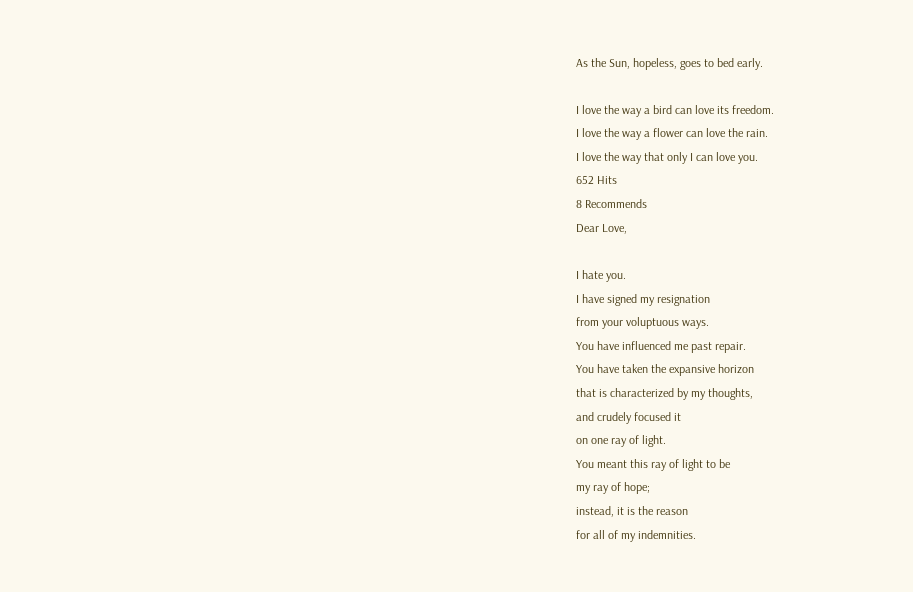As the Sun, hopeless, goes to bed early.

I love the way a bird can love its freedom.
I love the way a flower can love the rain.
I love the way that only I can love you.
652 Hits
8 Recommends
Dear Love,

I hate you.
I have signed my resignation
from your voluptuous ways.
You have influenced me past repair.
You have taken the expansive horizon
that is characterized by my thoughts,
and crudely focused it
on one ray of light.
You meant this ray of light to be
my ray of hope;
instead, it is the reason
for all of my indemnities.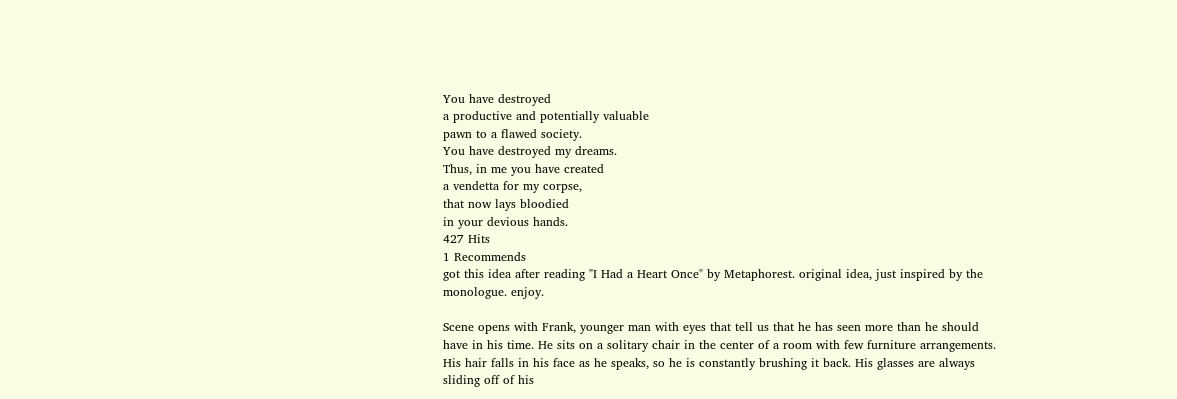You have destroyed
a productive and potentially valuable
pawn to a flawed society.
You have destroyed my dreams.
Thus, in me you have created
a vendetta for my corpse,
that now lays bloodied
in your devious hands.
427 Hits
1 Recommends
got this idea after reading "I Had a Heart Once" by Metaphorest. original idea, just inspired by the monologue. enjoy.

Scene opens with Frank, younger man with eyes that tell us that he has seen more than he should have in his time. He sits on a solitary chair in the center of a room with few furniture arrangements. His hair falls in his face as he speaks, so he is constantly brushing it back. His glasses are always sliding off of his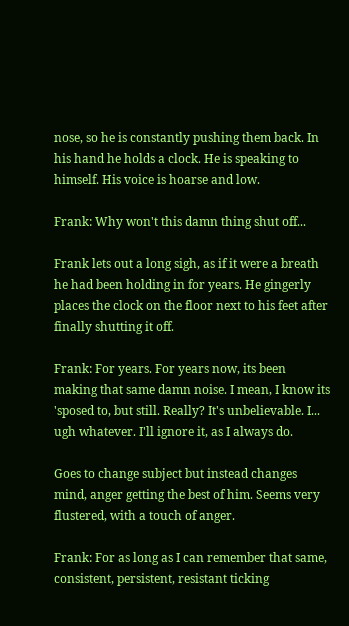nose, so he is constantly pushing them back. In his hand he holds a clock. He is speaking to himself. His voice is hoarse and low.

Frank: Why won't this damn thing shut off...

Frank lets out a long sigh, as if it were a breath he had been holding in for years. He gingerly places the clock on the floor next to his feet after finally shutting it off.

Frank: For years. For years now, its been making that same damn noise. I mean, I know its 'sposed to, but still. Really? It's unbelievable. I... ugh whatever. I'll ignore it, as I always do.

Goes to change subject but instead changes mind, anger getting the best of him. Seems very flustered, with a touch of anger.

Frank: For as long as I can remember that same, consistent, persistent, resistant ticking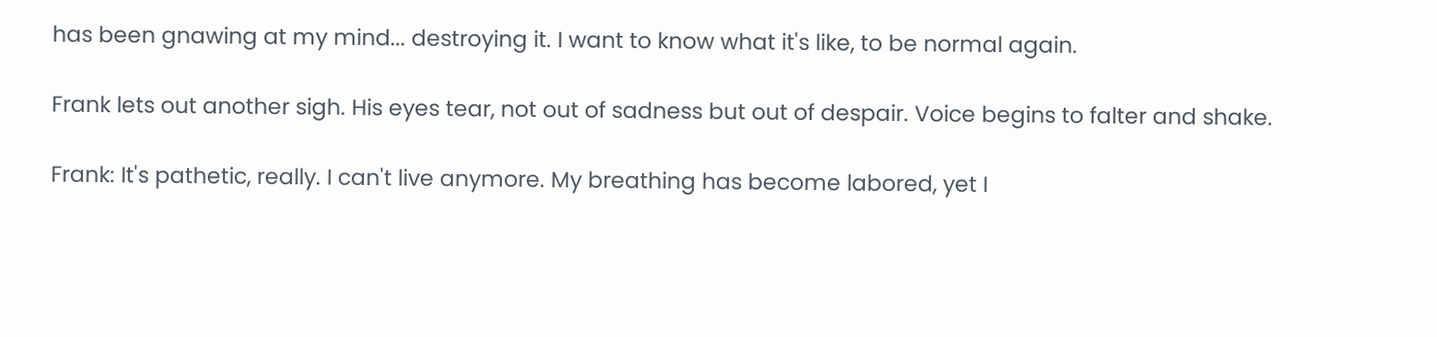has been gnawing at my mind... destroying it. I want to know what it's like, to be normal again.

Frank lets out another sigh. His eyes tear, not out of sadness but out of despair. Voice begins to falter and shake.

Frank: It's pathetic, really. I can't live anymore. My breathing has become labored, yet I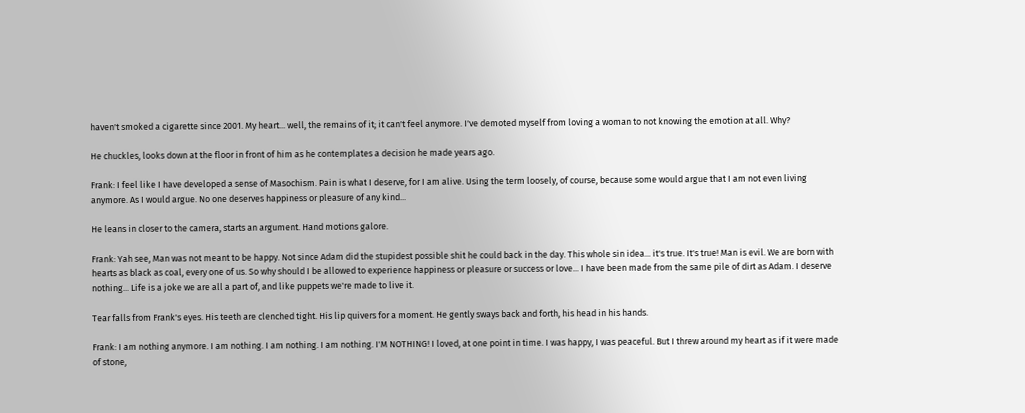haven't smoked a cigarette since 2001. My heart... well, the remains of it; it can't feel anymore. I've demoted myself from loving a woman to not knowing the emotion at all. Why?

He chuckles, looks down at the floor in front of him as he contemplates a decision he made years ago.

Frank: I feel like I have developed a sense of Masochism. Pain is what I deserve, for I am alive. Using the term loosely, of course, because some would argue that I am not even living anymore. As I would argue. No one deserves happiness or pleasure of any kind...

He leans in closer to the camera, starts an argument. Hand motions galore.

Frank: Yah see, Man was not meant to be happy. Not since Adam did the stupidest possible shit he could back in the day. This whole sin idea... it's true. It's true! Man is evil. We are born with hearts as black as coal, every one of us. So why should I be allowed to experience happiness or pleasure or success or love... I have been made from the same pile of dirt as Adam. I deserve nothing... Life is a joke we are all a part of, and like puppets we're made to live it.

Tear falls from Frank's eyes. His teeth are clenched tight. His lip quivers for a moment. He gently sways back and forth, his head in his hands.

Frank: I am nothing anymore. I am nothing. I am nothing. I am nothing. I'M NOTHING! I loved, at one point in time. I was happy, I was peaceful. But I threw around my heart as if it were made of stone,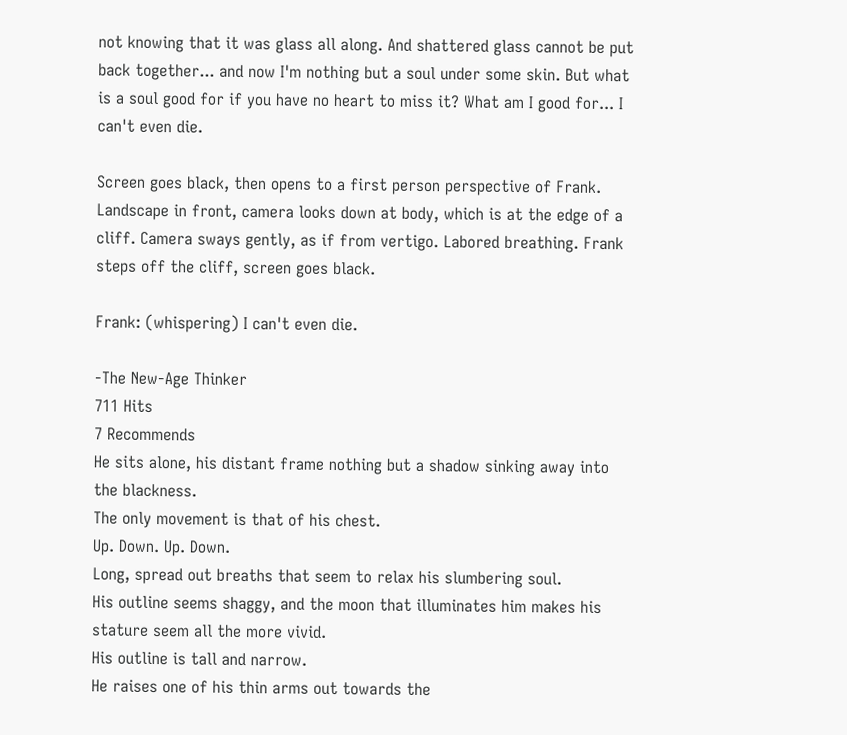not knowing that it was glass all along. And shattered glass cannot be put back together... and now I'm nothing but a soul under some skin. But what is a soul good for if you have no heart to miss it? What am I good for... I can't even die.

Screen goes black, then opens to a first person perspective of Frank. Landscape in front, camera looks down at body, which is at the edge of a cliff. Camera sways gently, as if from vertigo. Labored breathing. Frank steps off the cliff, screen goes black.

Frank: (whispering) I can't even die.

-The New-Age Thinker
711 Hits
7 Recommends
He sits alone, his distant frame nothing but a shadow sinking away into the blackness.
The only movement is that of his chest.
Up. Down. Up. Down.
Long, spread out breaths that seem to relax his slumbering soul.
His outline seems shaggy, and the moon that illuminates him makes his stature seem all the more vivid.
His outline is tall and narrow.
He raises one of his thin arms out towards the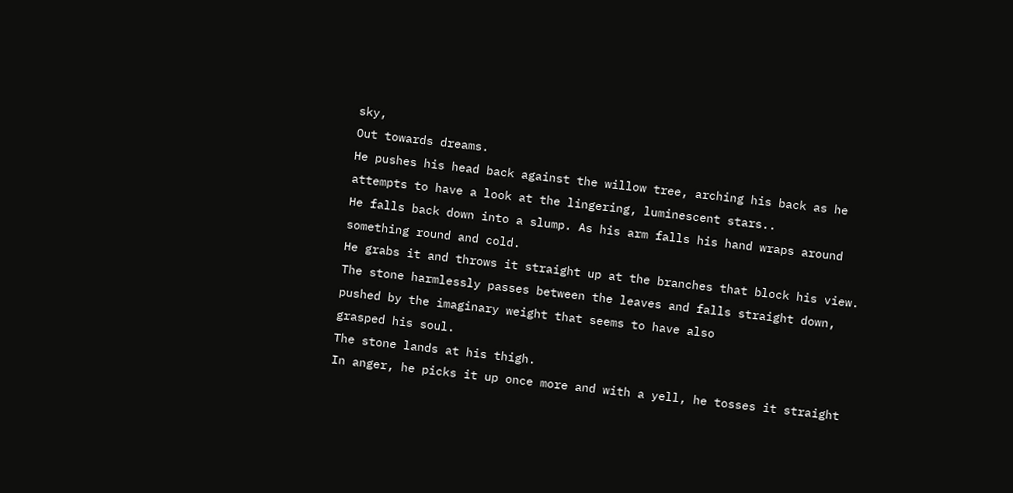sky,
Out towards dreams.
He pushes his head back against the willow tree, arching his back as he attempts to have a look at the lingering, luminescent stars..
He falls back down into a slump. As his arm falls his hand wraps around something round and cold.
He grabs it and throws it straight up at the branches that block his view.
The stone harmlessly passes between the leaves and falls straight down, pushed by the imaginary weight that seems to have also
grasped his soul.
The stone lands at his thigh.
In anger, he picks it up once more and with a yell, he tosses it straight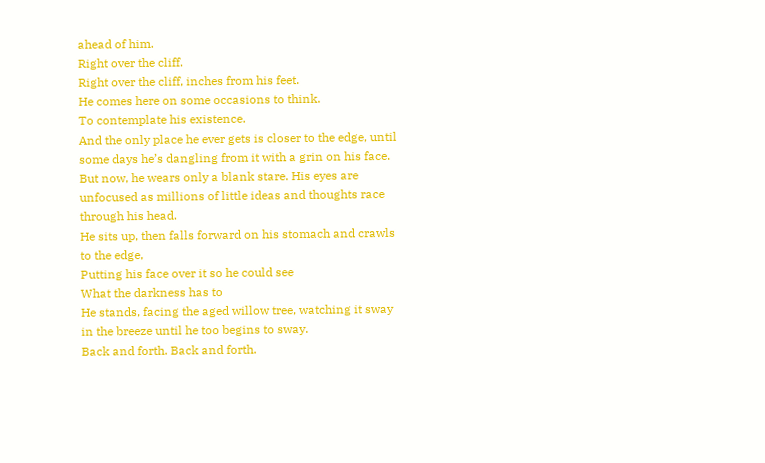ahead of him.
Right over the cliff.
Right over the cliff, inches from his feet.
He comes here on some occasions to think.
To contemplate his existence.
And the only place he ever gets is closer to the edge, until some days he’s dangling from it with a grin on his face.
But now, he wears only a blank stare. His eyes are unfocused as millions of little ideas and thoughts race through his head.
He sits up, then falls forward on his stomach and crawls to the edge,
Putting his face over it so he could see
What the darkness has to
He stands, facing the aged willow tree, watching it sway in the breeze until he too begins to sway.
Back and forth. Back and forth.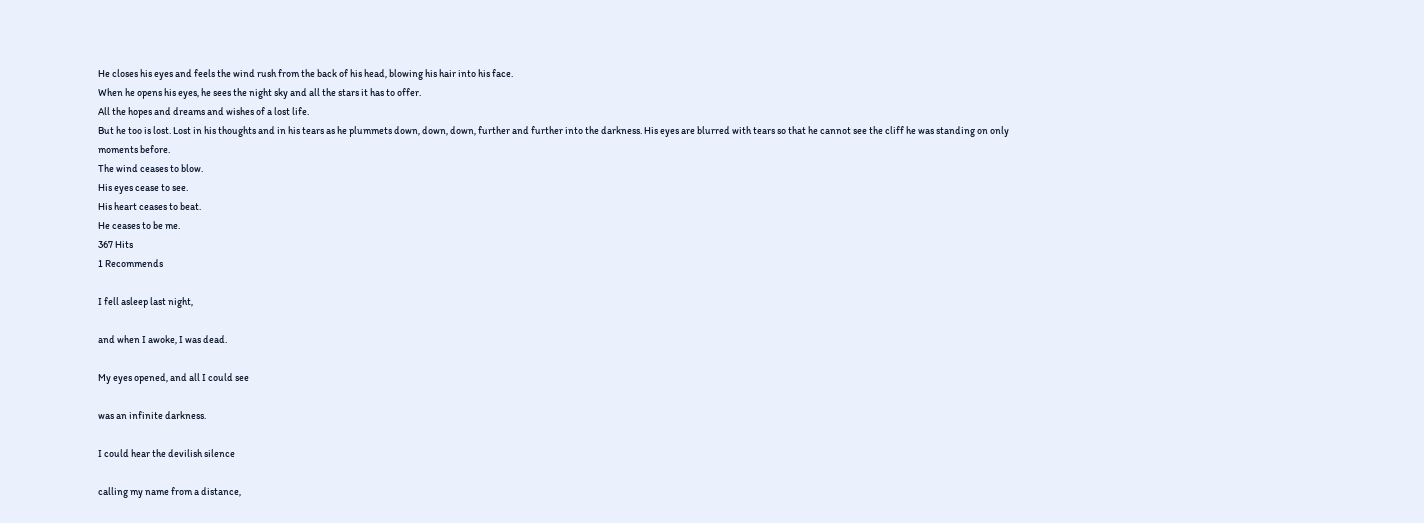He closes his eyes and feels the wind rush from the back of his head, blowing his hair into his face.
When he opens his eyes, he sees the night sky and all the stars it has to offer.
All the hopes and dreams and wishes of a lost life.
But he too is lost. Lost in his thoughts and in his tears as he plummets down, down, down, further and further into the darkness. His eyes are blurred with tears so that he cannot see the cliff he was standing on only moments before.
The wind ceases to blow.
His eyes cease to see.
His heart ceases to beat.
He ceases to be me.
367 Hits
1 Recommends

I fell asleep last night,

and when I awoke, I was dead.

My eyes opened, and all I could see

was an infinite darkness.

I could hear the devilish silence

calling my name from a distance,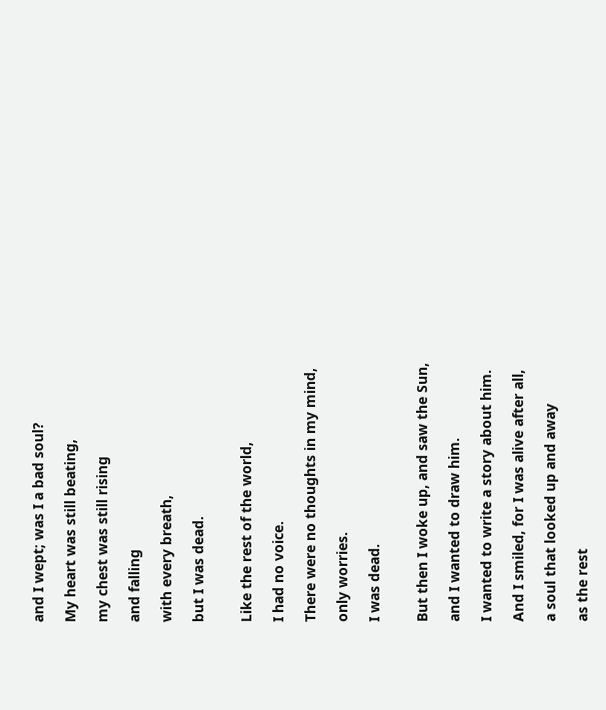and I wept; was I a bad soul?

My heart was still beating,

my chest was still rising

and falling

with every breath,

but I was dead.


Like the rest of the world,

I had no voice.

There were no thoughts in my mind,

only worries.

I was dead.


But then I woke up, and saw the Sun,

and I wanted to draw him.

I wanted to write a story about him.

And I smiled, for I was alive after all,

a soul that looked up and away

as the rest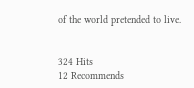of the world pretended to live.


324 Hits
12 Recommends